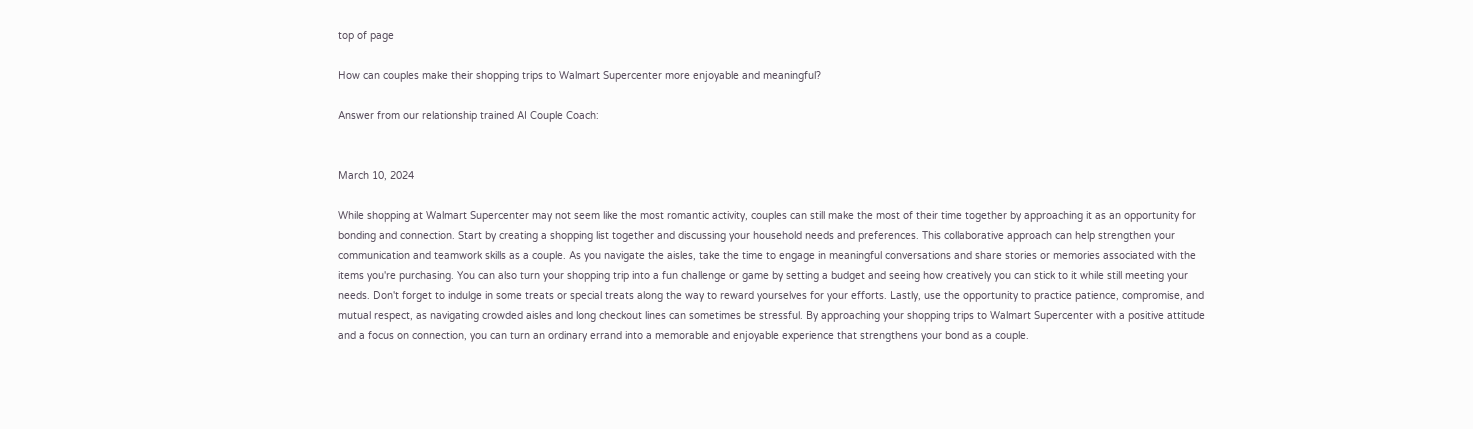top of page

How can couples make their shopping trips to Walmart Supercenter more enjoyable and meaningful?

Answer from our relationship trained AI Couple Coach:


March 10, 2024

While shopping at Walmart Supercenter may not seem like the most romantic activity, couples can still make the most of their time together by approaching it as an opportunity for bonding and connection. Start by creating a shopping list together and discussing your household needs and preferences. This collaborative approach can help strengthen your communication and teamwork skills as a couple. As you navigate the aisles, take the time to engage in meaningful conversations and share stories or memories associated with the items you're purchasing. You can also turn your shopping trip into a fun challenge or game by setting a budget and seeing how creatively you can stick to it while still meeting your needs. Don't forget to indulge in some treats or special treats along the way to reward yourselves for your efforts. Lastly, use the opportunity to practice patience, compromise, and mutual respect, as navigating crowded aisles and long checkout lines can sometimes be stressful. By approaching your shopping trips to Walmart Supercenter with a positive attitude and a focus on connection, you can turn an ordinary errand into a memorable and enjoyable experience that strengthens your bond as a couple.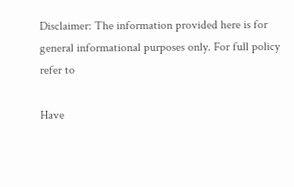Disclaimer: The information provided here is for general informational purposes only. For full policy refer to

Have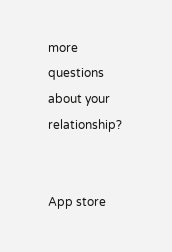more questions about your relationship?


App store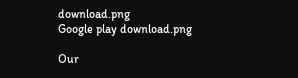download.png
Google play download.png

Our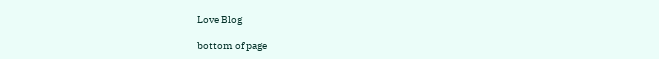Love Blog

bottom of page